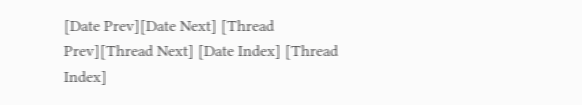[Date Prev][Date Next] [Thread Prev][Thread Next] [Date Index] [Thread Index]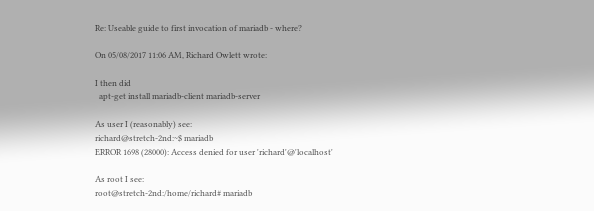Re: Useable guide to first invocation of mariadb - where?

On 05/08/2017 11:06 AM, Richard Owlett wrote:

I then did
  apt-get install mariadb-client mariadb-server

As user I (reasonably) see:
richard@stretch-2nd:~$ mariadb
ERROR 1698 (28000): Access denied for user 'richard'@'localhost'

As root I see:
root@stretch-2nd:/home/richard# mariadb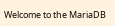Welcome to the MariaDB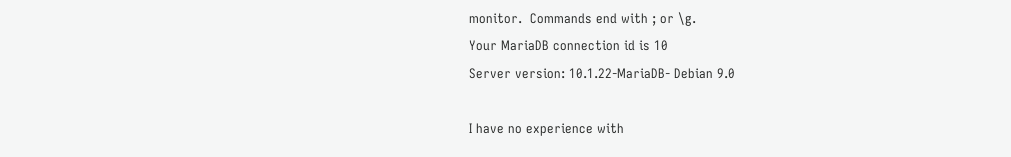monitor.  Commands end with ; or \g.
Your MariaDB connection id is 10
Server version: 10.1.22-MariaDB- Debian 9.0

I have no experience with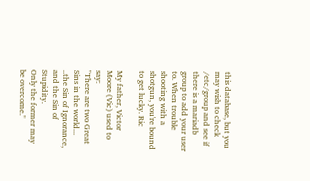this database, but you may wish to check /etc/group and see if there is a mariadb group to add your user to. When trouble shooting with a shotgun, you're bound to get lucky. Ric

My father, Victor Moore (Vic) used to say:
"There are two Great Sins in the world...
..the Sin of Ignorance, and the Sin of Stupidity.
Only the former may be overcome."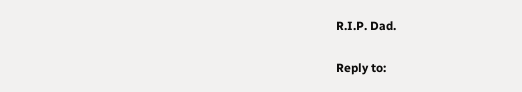R.I.P. Dad.

Reply to: